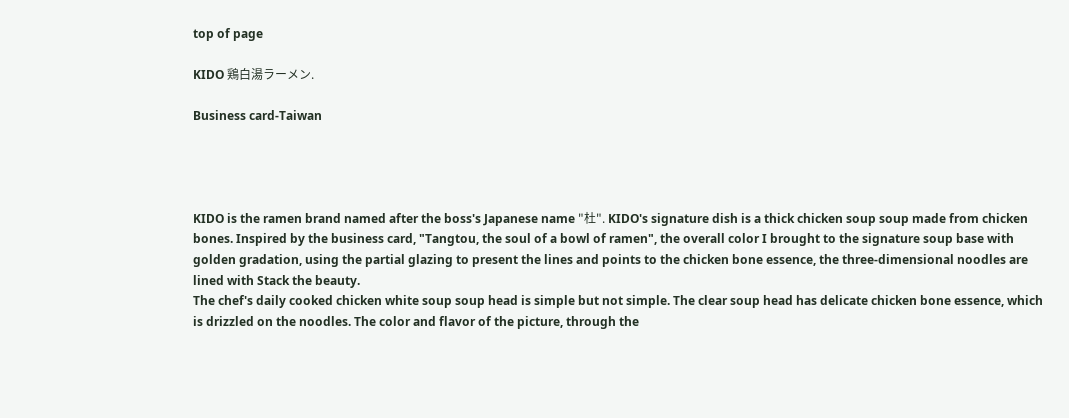top of page

KIDO 鶏白湯ラーメン.

Business card-Taiwan




KIDO is the ramen brand named after the boss's Japanese name "杜". KIDO's signature dish is a thick chicken soup soup made from chicken bones. Inspired by the business card, "Tangtou, the soul of a bowl of ramen", the overall color I brought to the signature soup base with golden gradation, using the partial glazing to present the lines and points to the chicken bone essence, the three-dimensional noodles are lined with Stack the beauty.
The chef's daily cooked chicken white soup soup head is simple but not simple. The clear soup head has delicate chicken bone essence, which is drizzled on the noodles. The color and flavor of the picture, through the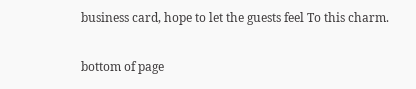business card, hope to let the guests feel To this charm.

bottom of page